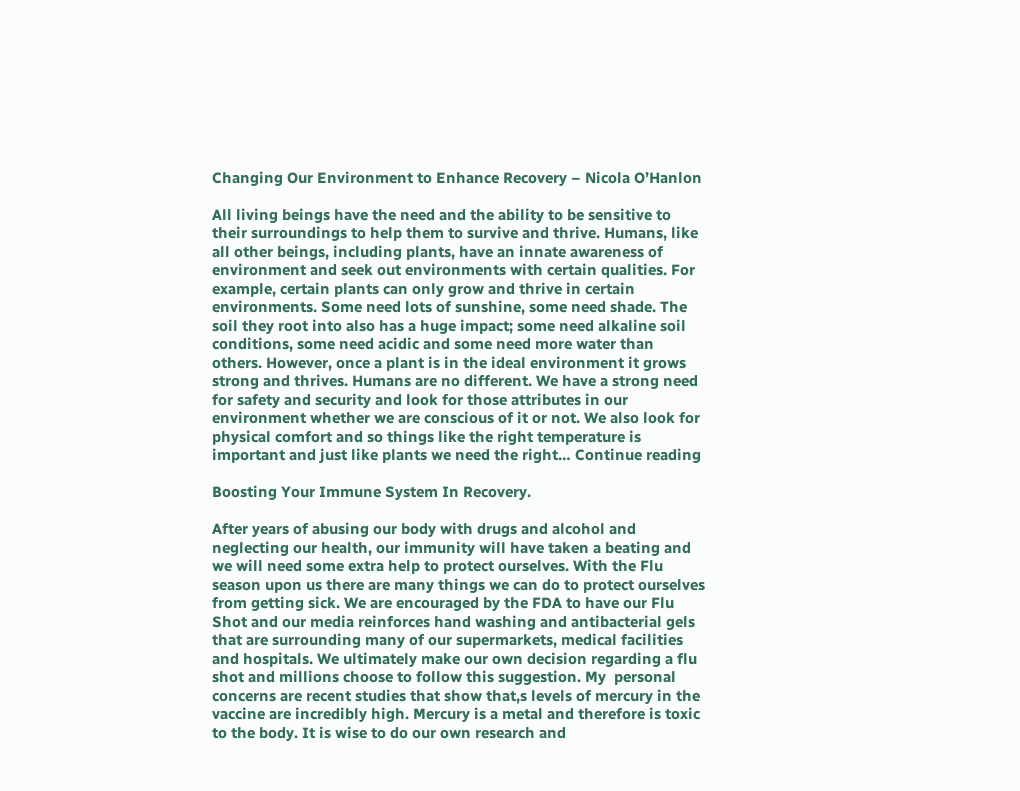Changing Our Environment to Enhance Recovery – Nicola O’Hanlon

All living beings have the need and the ability to be sensitive to their surroundings to help them to survive and thrive. Humans, like all other beings, including plants, have an innate awareness of environment and seek out environments with certain qualities. For example, certain plants can only grow and thrive in certain environments. Some need lots of sunshine, some need shade. The soil they root into also has a huge impact; some need alkaline soil conditions, some need acidic and some need more water than others. However, once a plant is in the ideal environment it grows strong and thrives. Humans are no different. We have a strong need for safety and security and look for those attributes in our environment whether we are conscious of it or not. We also look for physical comfort and so things like the right temperature is important and just like plants we need the right… Continue reading

Boosting Your Immune System In Recovery.

After years of abusing our body with drugs and alcohol and neglecting our health, our immunity will have taken a beating and we will need some extra help to protect ourselves. With the Flu season upon us there are many things we can do to protect ourselves from getting sick. We are encouraged by the FDA to have our Flu Shot and our media reinforces hand washing and antibacterial gels that are surrounding many of our supermarkets, medical facilities and hospitals. We ultimately make our own decision regarding a flu shot and millions choose to follow this suggestion. My  personal concerns are recent studies that show that,s levels of mercury in the vaccine are incredibly high. Mercury is a metal and therefore is toxic to the body. It is wise to do our own research and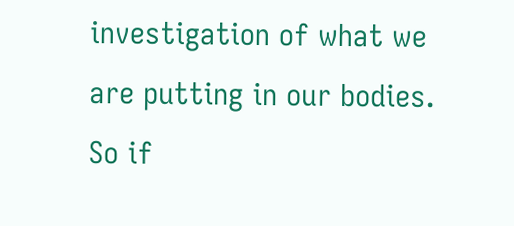investigation of what we are putting in our bodies. So if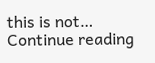this is not… Continue reading